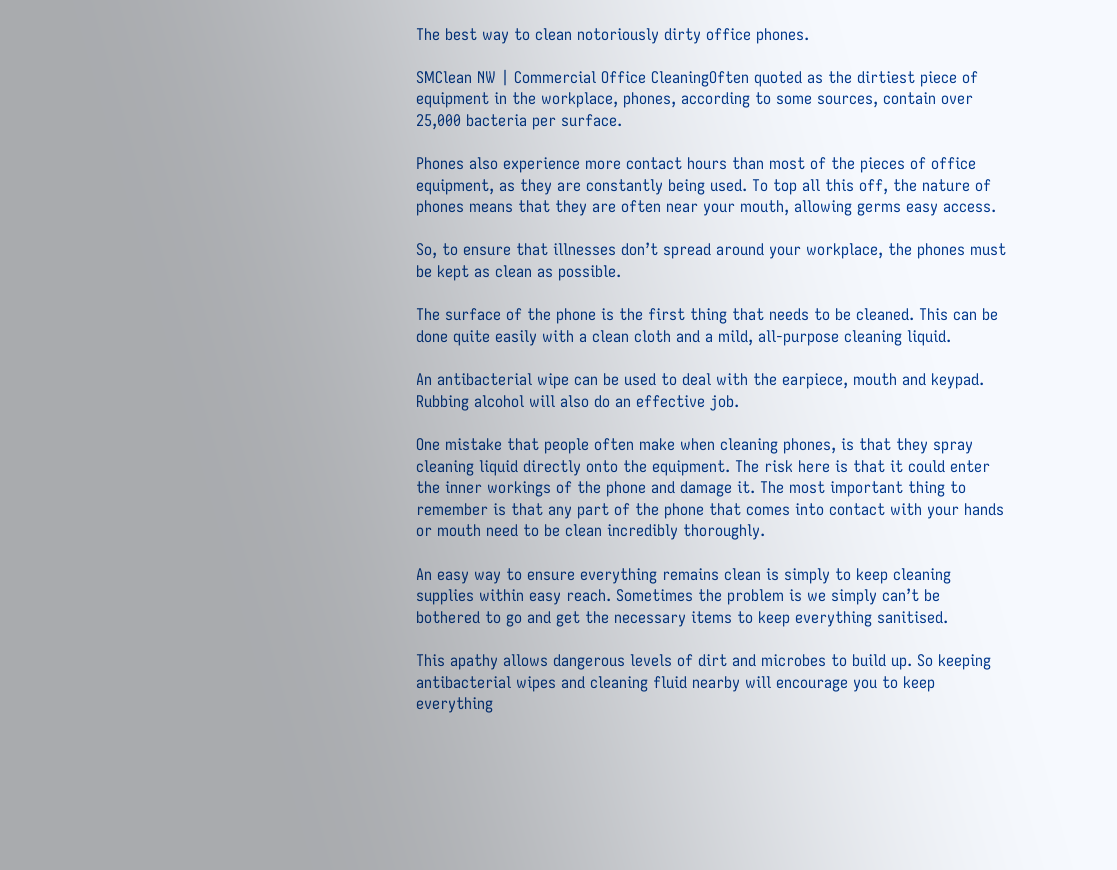The best way to clean notoriously dirty office phones.

SMClean NW | Commercial Office CleaningOften quoted as the dirtiest piece of equipment in the workplace, phones, according to some sources, contain over 25,000 bacteria per surface.

Phones also experience more contact hours than most of the pieces of office equipment, as they are constantly being used. To top all this off, the nature of phones means that they are often near your mouth, allowing germs easy access.

So, to ensure that illnesses don’t spread around your workplace, the phones must be kept as clean as possible.

The surface of the phone is the first thing that needs to be cleaned. This can be done quite easily with a clean cloth and a mild, all-purpose cleaning liquid.

An antibacterial wipe can be used to deal with the earpiece, mouth and keypad. Rubbing alcohol will also do an effective job.

One mistake that people often make when cleaning phones, is that they spray cleaning liquid directly onto the equipment. The risk here is that it could enter the inner workings of the phone and damage it. The most important thing to remember is that any part of the phone that comes into contact with your hands or mouth need to be clean incredibly thoroughly.

An easy way to ensure everything remains clean is simply to keep cleaning supplies within easy reach. Sometimes the problem is we simply can’t be bothered to go and get the necessary items to keep everything sanitised.

This apathy allows dangerous levels of dirt and microbes to build up. So keeping antibacterial wipes and cleaning fluid nearby will encourage you to keep everything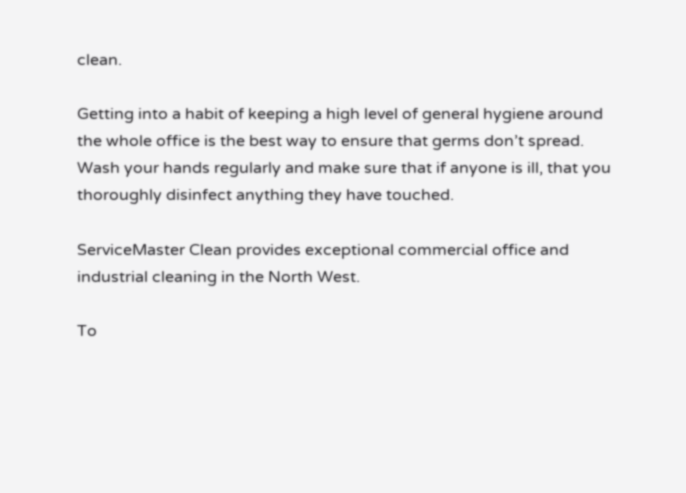clean.

Getting into a habit of keeping a high level of general hygiene around the whole office is the best way to ensure that germs don’t spread. Wash your hands regularly and make sure that if anyone is ill, that you thoroughly disinfect anything they have touched.

ServiceMaster Clean provides exceptional commercial office and industrial cleaning in the North West.

To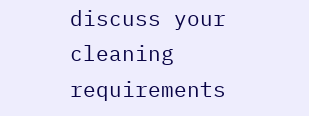discuss your cleaning requirements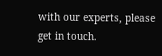with our experts, please get in touch.